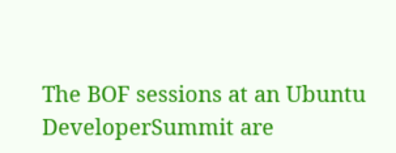The BOF sessions at an Ubuntu DeveloperSummit are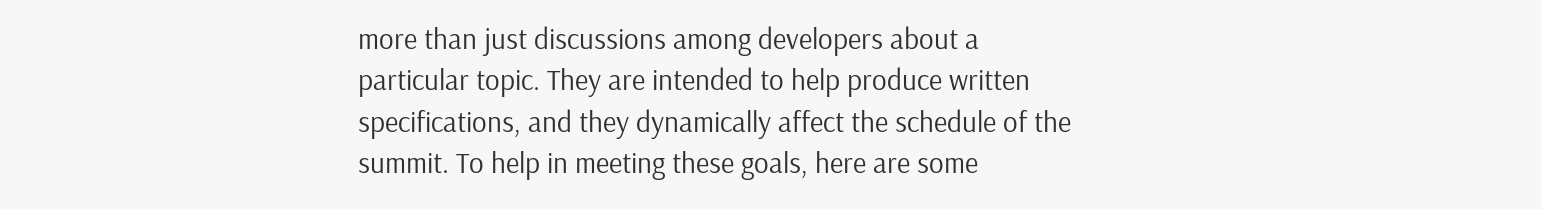more than just discussions among developers about a particular topic. They are intended to help produce written specifications, and they dynamically affect the schedule of the summit. To help in meeting these goals, here are some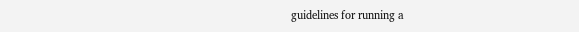guidelines for running a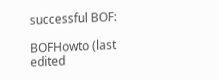successful BOF:

BOFHowto (last edited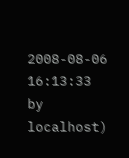2008-08-06 16:13:33 by localhost)